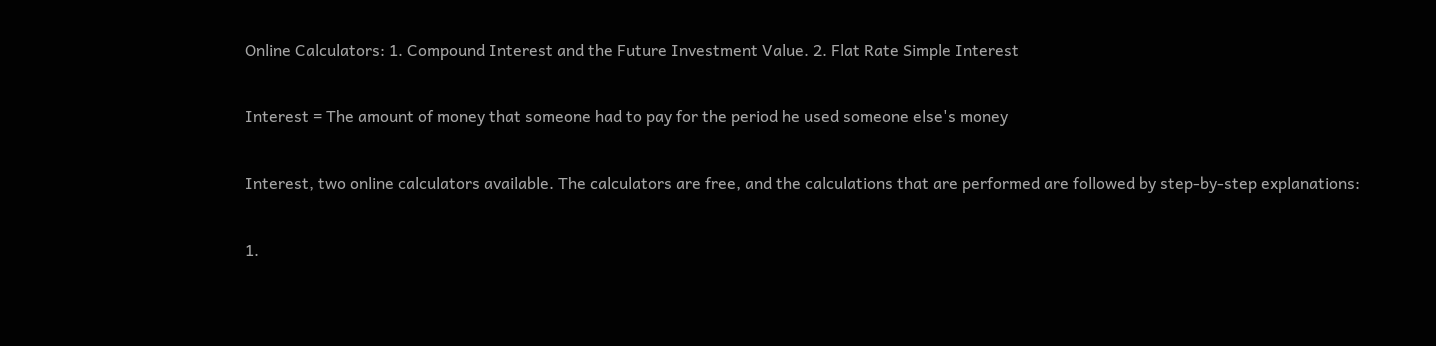Online Calculators: 1. Compound Interest and the Future Investment Value. 2. Flat Rate Simple Interest

Interest = The amount of money that someone had to pay for the period he used someone else's money

Interest, two online calculators available. The calculators are free, and the calculations that are performed are followed by step-by-step explanations:

1.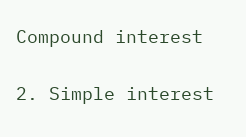Compound interest

2. Simple interest